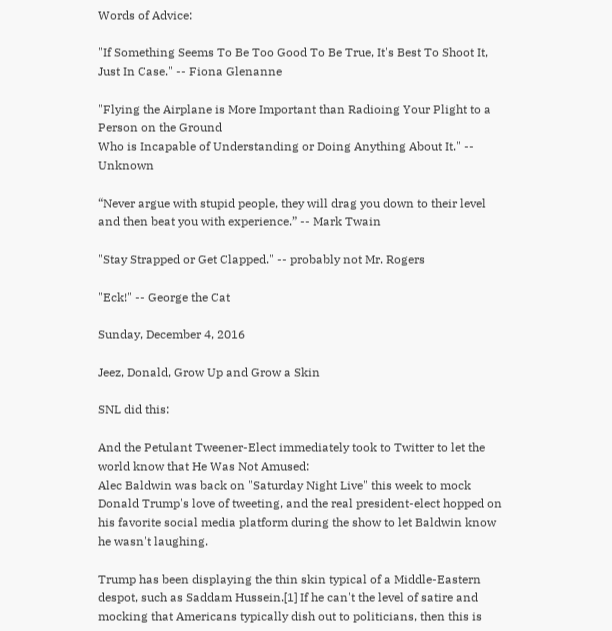Words of Advice:

"If Something Seems To Be Too Good To Be True, It's Best To Shoot It, Just In Case." -- Fiona Glenanne

"Flying the Airplane is More Important than Radioing Your Plight to a Person on the Ground
Who is Incapable of Understanding or Doing Anything About It." -- Unknown

“Never argue with stupid people, they will drag you down to their level
and then beat you with experience.” -- Mark Twain

"Stay Strapped or Get Clapped." -- probably not Mr. Rogers

"Eck!" -- George the Cat

Sunday, December 4, 2016

Jeez, Donald, Grow Up and Grow a Skin

SNL did this:

And the Petulant Tweener-Elect immediately took to Twitter to let the world know that He Was Not Amused:
Alec Baldwin was back on "Saturday Night Live" this week to mock Donald Trump's love of tweeting, and the real president-elect hopped on his favorite social media platform during the show to let Baldwin know he wasn't laughing.

Trump has been displaying the thin skin typical of a Middle-Eastern despot, such as Saddam Hussein.[1] If he can't the level of satire and mocking that Americans typically dish out to politicians, then this is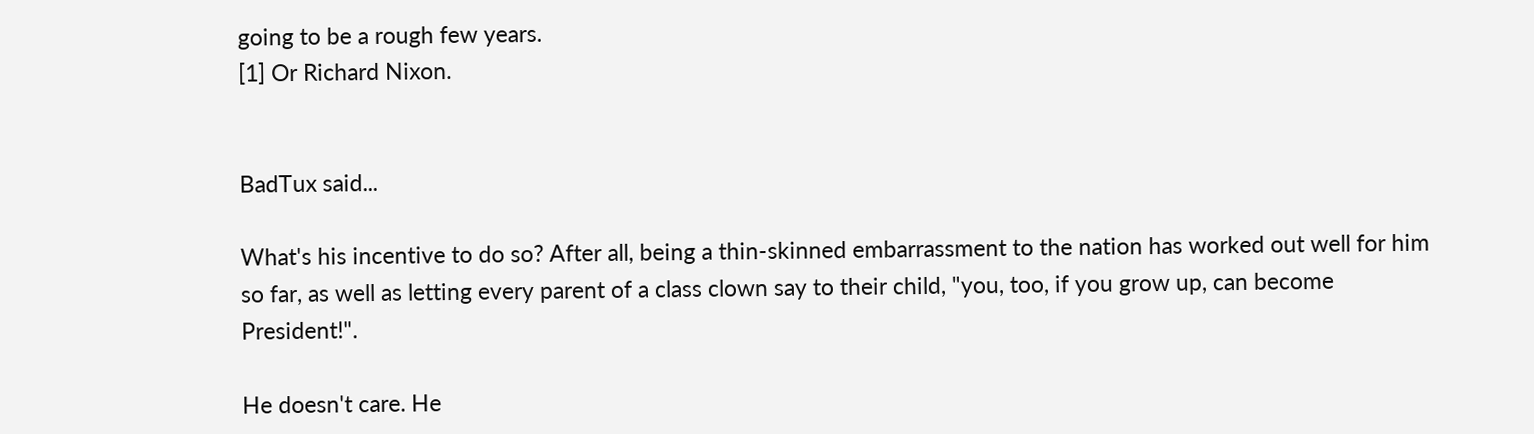going to be a rough few years.
[1] Or Richard Nixon.


BadTux said...

What's his incentive to do so? After all, being a thin-skinned embarrassment to the nation has worked out well for him so far, as well as letting every parent of a class clown say to their child, "you, too, if you grow up, can become President!".

He doesn't care. He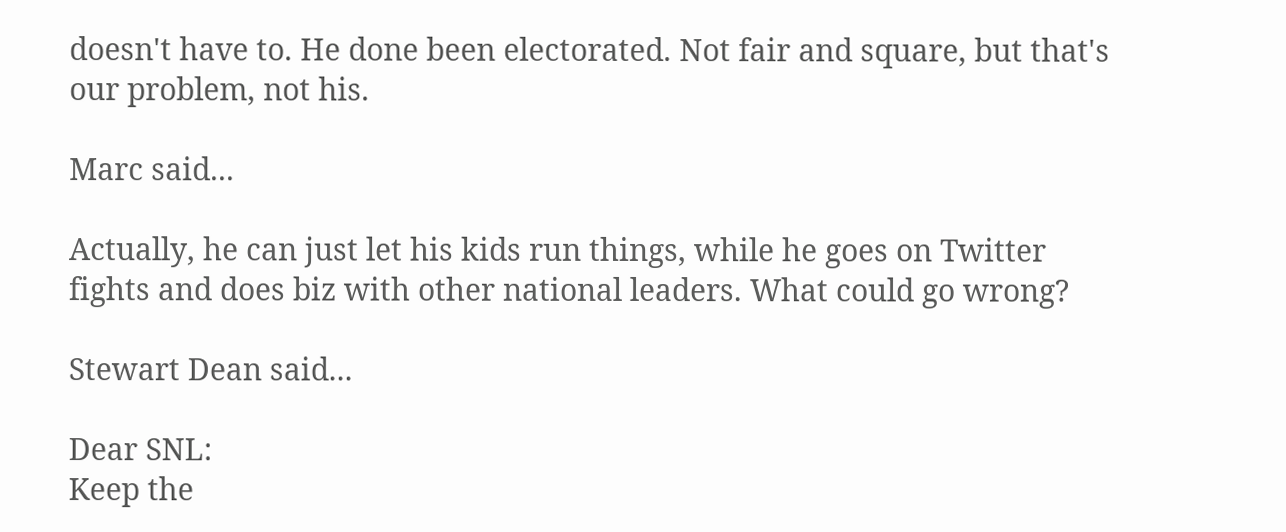doesn't have to. He done been electorated. Not fair and square, but that's our problem, not his.

Marc said...

Actually, he can just let his kids run things, while he goes on Twitter fights and does biz with other national leaders. What could go wrong?

Stewart Dean said...

Dear SNL:
Keep the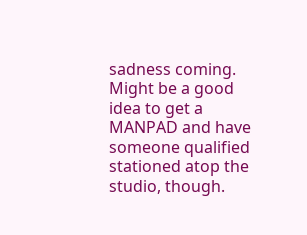sadness coming. Might be a good idea to get a MANPAD and have someone qualified stationed atop the studio, though.